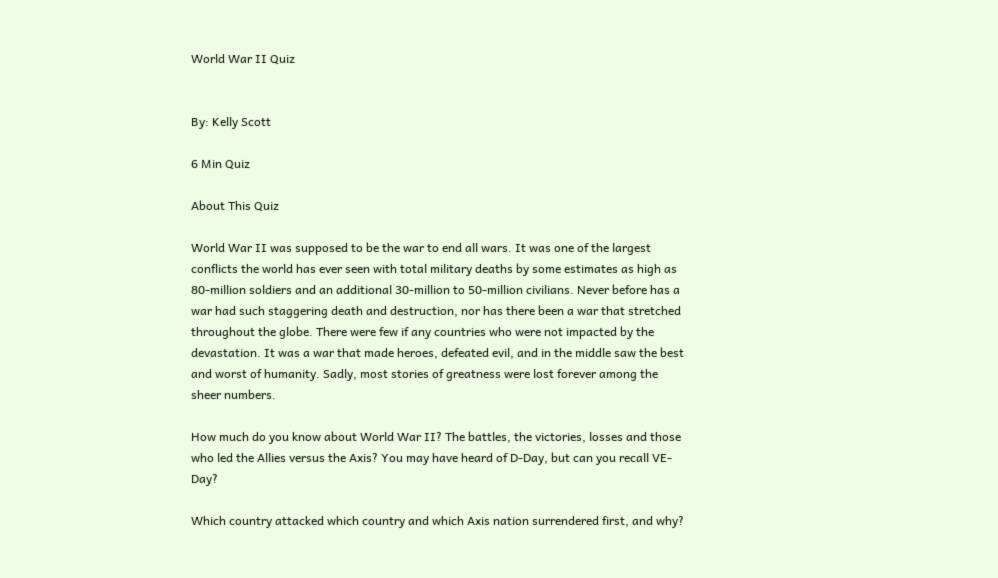World War II Quiz


By: Kelly Scott

6 Min Quiz

About This Quiz

World War II was supposed to be the war to end all wars. It was one of the largest conflicts the world has ever seen with total military deaths by some estimates as high as 80-million soldiers and an additional 30-million to 50-million civilians. Never before has a war had such staggering death and destruction, nor has there been a war that stretched throughout the globe. There were few if any countries who were not impacted by the devastation. It was a war that made heroes, defeated evil, and in the middle saw the best and worst of humanity. Sadly, most stories of greatness were lost forever among the sheer numbers.

How much do you know about World War II? The battles, the victories, losses and those who led the Allies versus the Axis? You may have heard of D-Day, but can you recall VE-Day?

Which country attacked which country and which Axis nation surrendered first, and why?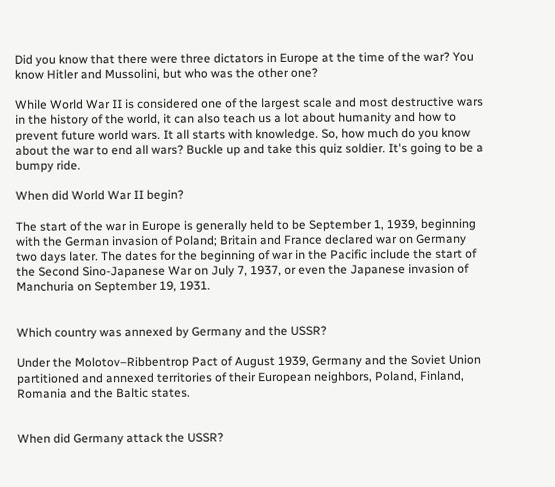Did you know that there were three dictators in Europe at the time of the war? You know Hitler and Mussolini, but who was the other one?

While World War II is considered one of the largest scale and most destructive wars in the history of the world, it can also teach us a lot about humanity and how to prevent future world wars. It all starts with knowledge. So, how much do you know about the war to end all wars? Buckle up and take this quiz soldier. It's going to be a bumpy ride.

When did World War II begin?

The start of the war in Europe is generally held to be September 1, 1939, beginning with the German invasion of Poland; Britain and France declared war on Germany two days later. The dates for the beginning of war in the Pacific include the start of the Second Sino-Japanese War on July 7, 1937, or even the Japanese invasion of Manchuria on September 19, 1931.


Which country was annexed by Germany and the USSR?

Under the Molotov–Ribbentrop Pact of August 1939, Germany and the Soviet Union partitioned and annexed territories of their European neighbors, Poland, Finland, Romania and the Baltic states.


When did Germany attack the USSR?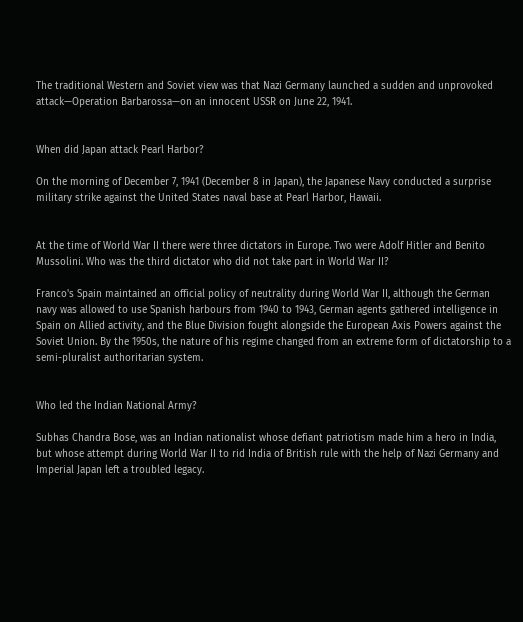The traditional Western and Soviet view was that Nazi Germany launched a sudden and unprovoked attack—Operation Barbarossa—on an innocent USSR on June 22, 1941.


When did Japan attack Pearl Harbor?

On the morning of December 7, 1941 (December 8 in Japan), the Japanese Navy conducted a surprise military strike against the United States naval base at Pearl Harbor, Hawaii.


At the time of World War II there were three dictators in Europe. Two were Adolf Hitler and Benito Mussolini. Who was the third dictator who did not take part in World War II?

Franco's Spain maintained an official policy of neutrality during World War II, although the German navy was allowed to use Spanish harbours from 1940 to 1943, German agents gathered intelligence in Spain on Allied activity, and the Blue Division fought alongside the European Axis Powers against the Soviet Union. By the 1950s, the nature of his regime changed from an extreme form of dictatorship to a semi-pluralist authoritarian system.


Who led the Indian National Army?

Subhas Chandra Bose, was an Indian nationalist whose defiant patriotism made him a hero in India, but whose attempt during World War II to rid India of British rule with the help of Nazi Germany and Imperial Japan left a troubled legacy.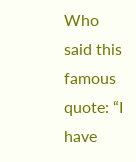Who said this famous quote: “I have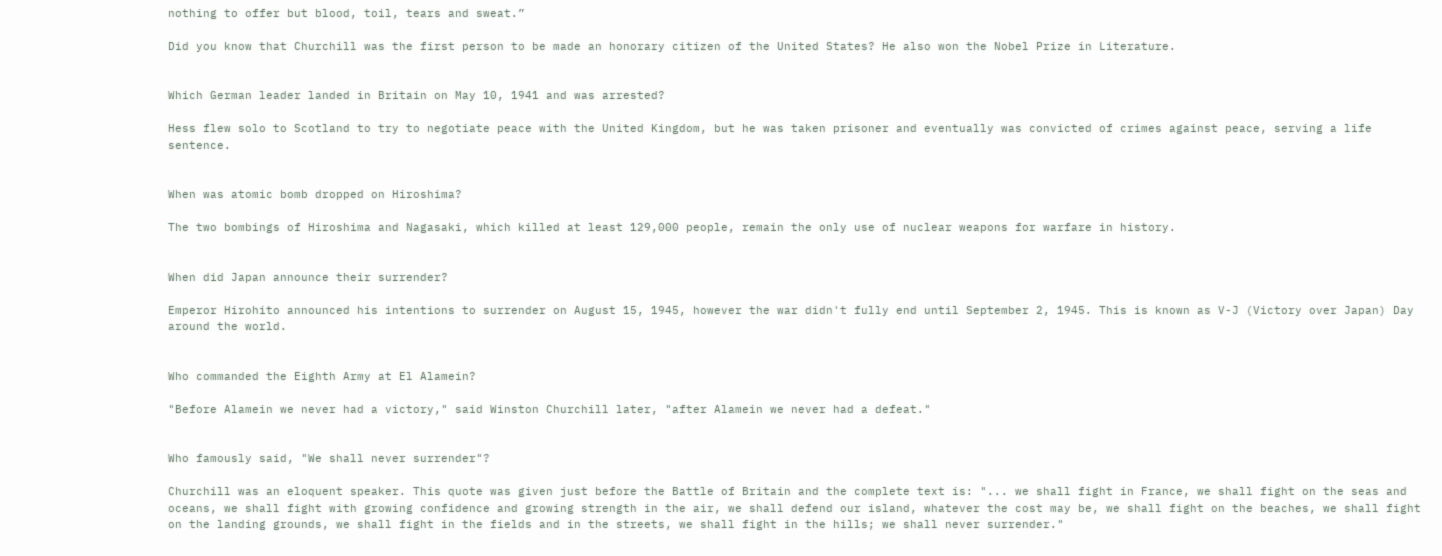nothing to offer but blood, toil, tears and sweat.”

Did you know that Churchill was the first person to be made an honorary citizen of the United States? He also won the Nobel Prize in Literature.


Which German leader landed in Britain on May 10, 1941 and was arrested?

Hess flew solo to Scotland to try to negotiate peace with the United Kingdom, but he was taken prisoner and eventually was convicted of crimes against peace, serving a life sentence.


When was atomic bomb dropped on Hiroshima?

The two bombings of Hiroshima and Nagasaki, which killed at least 129,000 people, remain the only use of nuclear weapons for warfare in history.


When did Japan announce their surrender?

Emperor Hirohito announced his intentions to surrender on August 15, 1945, however the war didn't fully end until September 2, 1945. This is known as V-J (Victory over Japan) Day around the world.


Who commanded the Eighth Army at El Alamein?

"Before Alamein we never had a victory," said Winston Churchill later, "after Alamein we never had a defeat."


Who famously said, "We shall never surrender"?

Churchill was an eloquent speaker. This quote was given just before the Battle of Britain and the complete text is: "... we shall fight in France, we shall fight on the seas and oceans, we shall fight with growing confidence and growing strength in the air, we shall defend our island, whatever the cost may be, we shall fight on the beaches, we shall fight on the landing grounds, we shall fight in the fields and in the streets, we shall fight in the hills; we shall never surrender."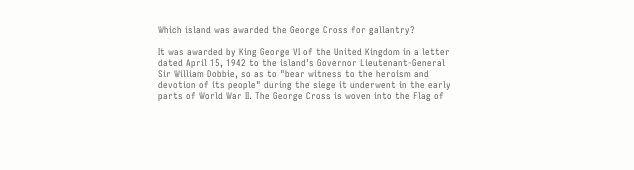Which island was awarded the George Cross for gallantry?

It was awarded by King George VI of the United Kingdom in a letter dated April 15, 1942 to the island's Governor Lieutenant-General Sir William Dobbie, so as to "bear witness to the heroism and devotion of its people" during the siege it underwent in the early parts of World War II. The George Cross is woven into the Flag of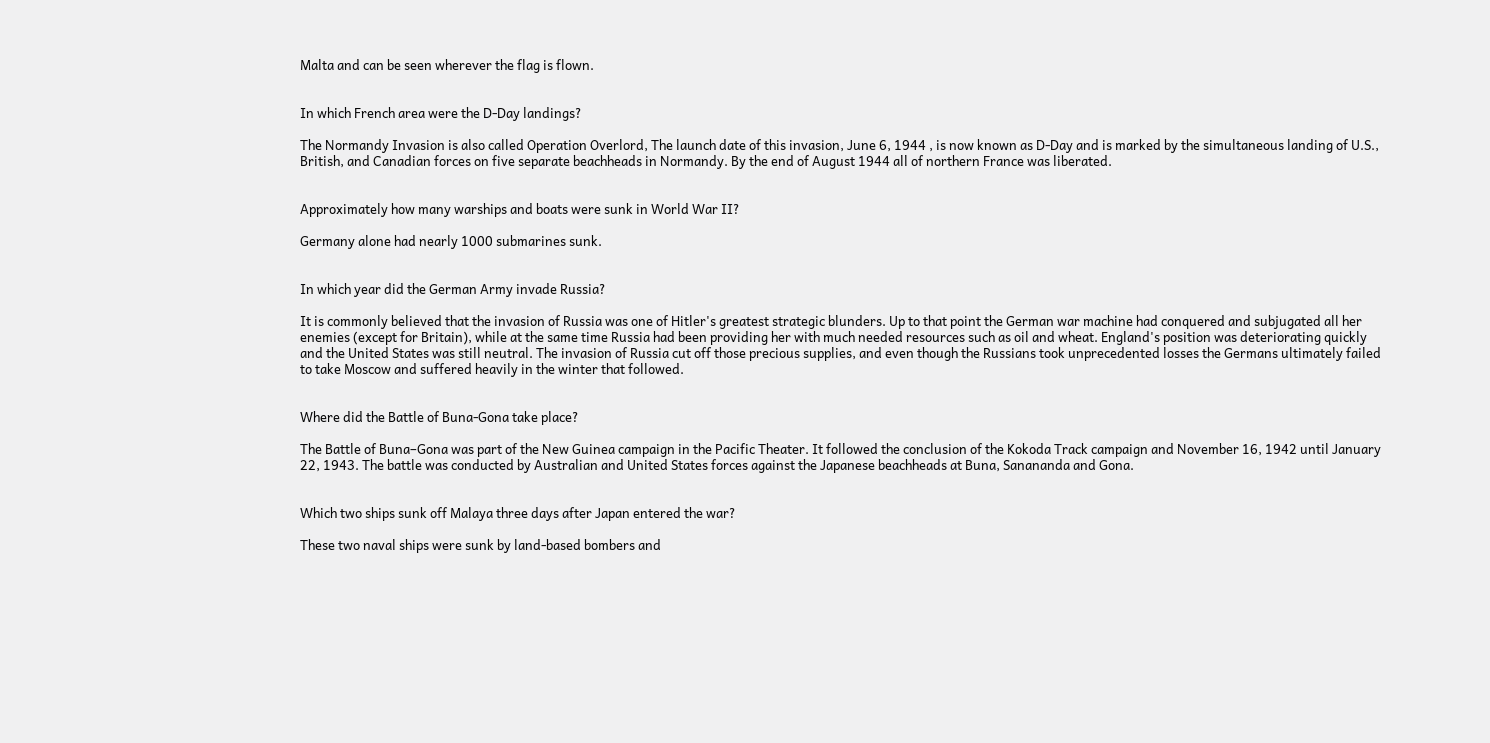Malta and can be seen wherever the flag is flown.


In which French area were the D-Day landings?

The Normandy Invasion is also called Operation Overlord, The launch date of this invasion, June 6, 1944 , is now known as D-Day and is marked by the simultaneous landing of U.S., British, and Canadian forces on five separate beachheads in Normandy. By the end of August 1944 all of northern France was liberated.


Approximately how many warships and boats were sunk in World War II?

Germany alone had nearly 1000 submarines sunk.


In which year did the German Army invade Russia?

It is commonly believed that the invasion of Russia was one of Hitler's greatest strategic blunders. Up to that point the German war machine had conquered and subjugated all her enemies (except for Britain), while at the same time Russia had been providing her with much needed resources such as oil and wheat. England's position was deteriorating quickly and the United States was still neutral. The invasion of Russia cut off those precious supplies, and even though the Russians took unprecedented losses the Germans ultimately failed to take Moscow and suffered heavily in the winter that followed.


Where did the Battle of Buna-Gona take place?

The Battle of Buna–Gona was part of the New Guinea campaign in the Pacific Theater. It followed the conclusion of the Kokoda Track campaign and November 16, 1942 until January 22, 1943. The battle was conducted by Australian and United States forces against the Japanese beachheads at Buna, Sanananda and Gona.


Which two ships sunk off Malaya three days after Japan entered the war?

These two naval ships were sunk by land-based bombers and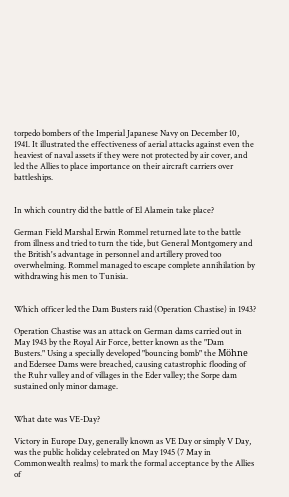torpedo bombers of the Imperial Japanese Navy on December 10, 1941. It illustrated the effectiveness of aerial attacks against even the heaviest of naval assets if they were not protected by air cover, and led the Allies to place importance on their aircraft carriers over battleships.


In which country did the battle of El Alamein take place?

German Field Marshal Erwin Rommel returned late to the battle from illness and tried to turn the tide, but General Montgomery and the British's advantage in personnel and artillery proved too overwhelming. Rommel managed to escape complete annihilation by withdrawing his men to Tunisia.


Which officer led the Dam Busters raid (Operation Chastise) in 1943?

Operation Chastise was an attack on German dams carried out in May 1943 by the Royal Air Force, better known as the "Dam Busters." Using a specially developed "bouncing bomb" the Möhne and Edersee Dams were breached, causing catastrophic flooding of the Ruhr valley and of villages in the Eder valley; the Sorpe dam sustained only minor damage.


What date was VE-Day?

Victory in Europe Day, generally known as VE Day or simply V Day, was the public holiday celebrated on May 1945 (7 May in Commonwealth realms) to mark the formal acceptance by the Allies of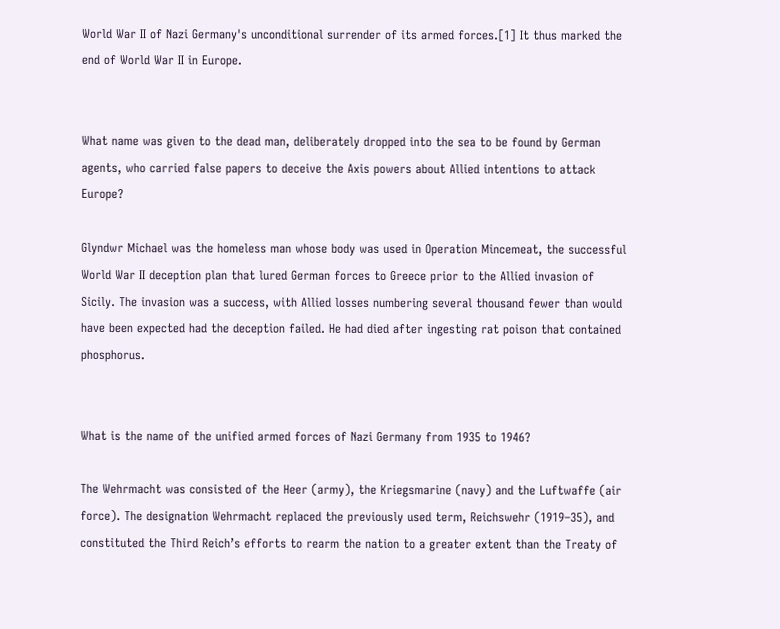World War II of Nazi Germany's unconditional surrender of its armed forces.[1] It thus marked the end of World War II in Europe.


What name was given to the dead man, deliberately dropped into the sea to be found by German agents, who carried false papers to deceive the Axis powers about Allied intentions to attack Europe?

Glyndwr Michael was the homeless man whose body was used in Operation Mincemeat, the successful World War II deception plan that lured German forces to Greece prior to the Allied invasion of Sicily. The invasion was a success, with Allied losses numbering several thousand fewer than would have been expected had the deception failed. He had died after ingesting rat poison that contained phosphorus.


What is the name of the unified armed forces of Nazi Germany from 1935 to 1946?

The Wehrmacht was consisted of the Heer (army), the Kriegsmarine (navy) and the Luftwaffe (air force). The designation Wehrmacht replaced the previously used term, Reichswehr (1919–35), and constituted the Third Reich’s efforts to rearm the nation to a greater extent than the Treaty of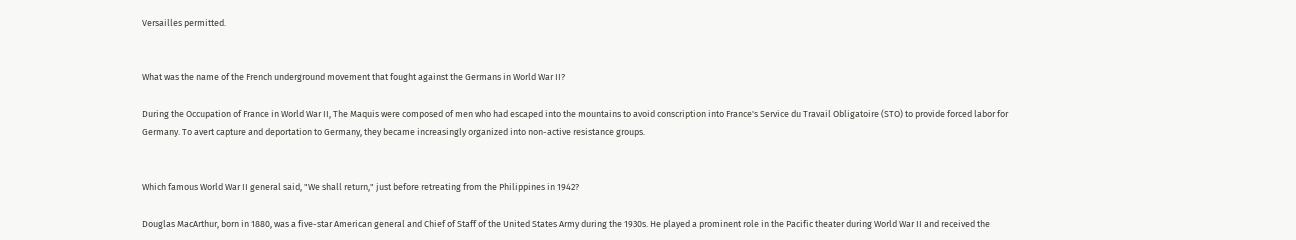Versailles permitted.


What was the name of the French underground movement that fought against the Germans in World War II?

During the Occupation of France in World War II, The Maquis were composed of men who had escaped into the mountains to avoid conscription into France's Service du Travail Obligatoire (STO) to provide forced labor for Germany. To avert capture and deportation to Germany, they became increasingly organized into non-active resistance groups.


Which famous World War II general said, "We shall return," just before retreating from the Philippines in 1942?

Douglas MacArthur, born in 1880, was a five-star American general and Chief of Staff of the United States Army during the 1930s. He played a prominent role in the Pacific theater during World War II and received the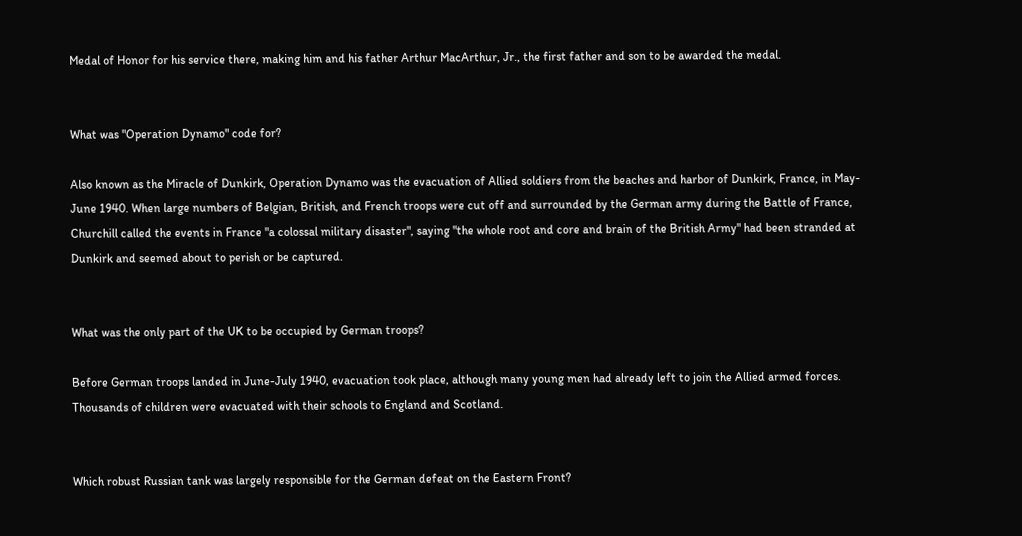Medal of Honor for his service there, making him and his father Arthur MacArthur, Jr., the first father and son to be awarded the medal.


What was "Operation Dynamo" code for?

Also known as the Miracle of Dunkirk, Operation Dynamo was the evacuation of Allied soldiers from the beaches and harbor of Dunkirk, France, in May-June 1940. When large numbers of Belgian, British, and French troops were cut off and surrounded by the German army during the Battle of France, Churchill called the events in France "a colossal military disaster", saying "the whole root and core and brain of the British Army" had been stranded at Dunkirk and seemed about to perish or be captured.


What was the only part of the UK to be occupied by German troops?

Before German troops landed in June-July 1940, evacuation took place, although many young men had already left to join the Allied armed forces. Thousands of children were evacuated with their schools to England and Scotland.


Which robust Russian tank was largely responsible for the German defeat on the Eastern Front?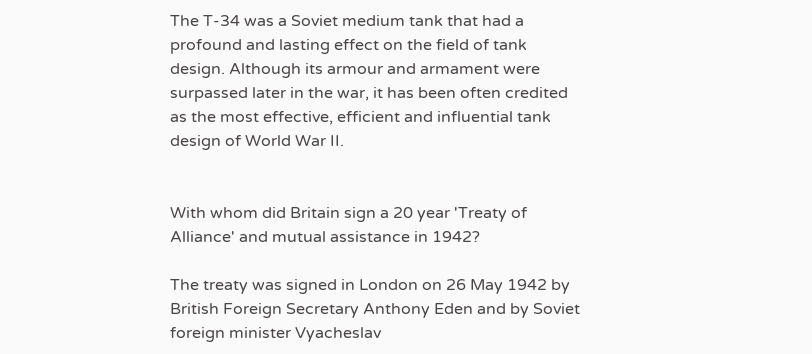The T-34 was a Soviet medium tank that had a profound and lasting effect on the field of tank design. Although its armour and armament were surpassed later in the war, it has been often credited as the most effective, efficient and influential tank design of World War II.


With whom did Britain sign a 20 year 'Treaty of Alliance' and mutual assistance in 1942?

The treaty was signed in London on 26 May 1942 by British Foreign Secretary Anthony Eden and by Soviet foreign minister Vyacheslav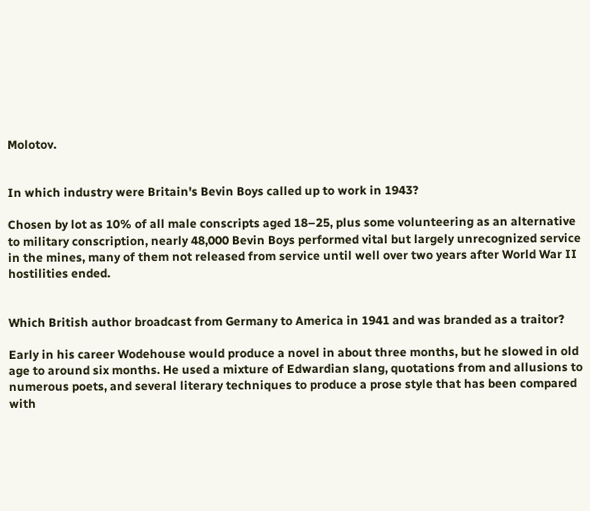Molotov.


In which industry were Britain's Bevin Boys called up to work in 1943?

Chosen by lot as 10% of all male conscripts aged 18–25, plus some volunteering as an alternative to military conscription, nearly 48,000 Bevin Boys performed vital but largely unrecognized service in the mines, many of them not released from service until well over two years after World War II hostilities ended.


Which British author broadcast from Germany to America in 1941 and was branded as a traitor?

Early in his career Wodehouse would produce a novel in about three months, but he slowed in old age to around six months. He used a mixture of Edwardian slang, quotations from and allusions to numerous poets, and several literary techniques to produce a prose style that has been compared with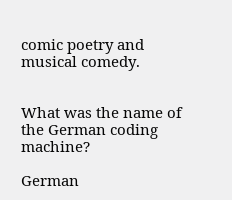comic poetry and musical comedy.


What was the name of the German coding machine?

German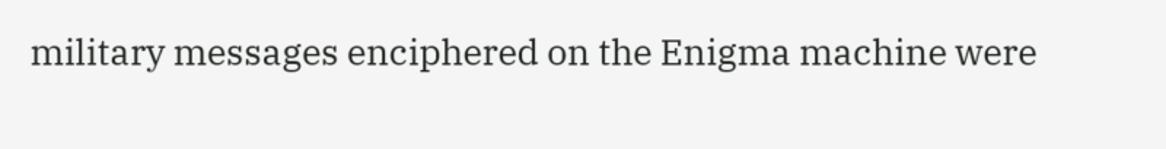military messages enciphered on the Enigma machine were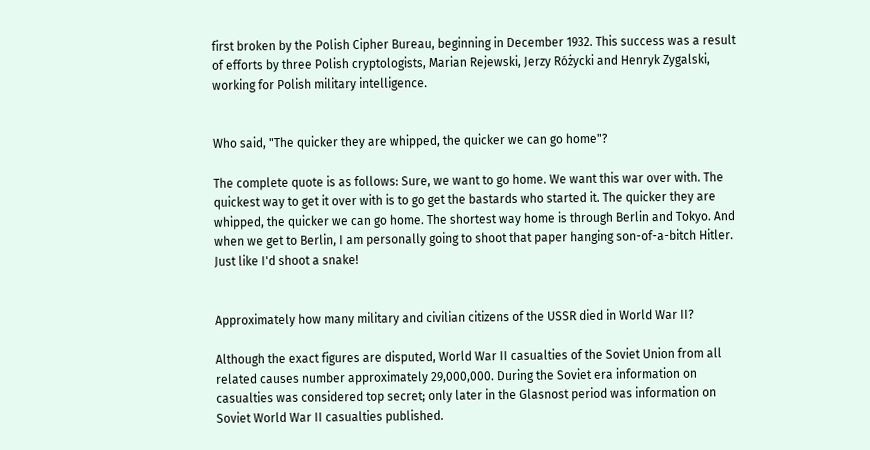first broken by the Polish Cipher Bureau, beginning in December 1932. This success was a result of efforts by three Polish cryptologists, Marian Rejewski, Jerzy Różycki and Henryk Zygalski, working for Polish military intelligence.


Who said, "The quicker they are whipped, the quicker we can go home"?

The complete quote is as follows: Sure, we want to go home. We want this war over with. The quickest way to get it over with is to go get the bastards who started it. The quicker they are whipped, the quicker we can go home. The shortest way home is through Berlin and Tokyo. And when we get to Berlin, I am personally going to shoot that paper hanging son-of-a-bitch Hitler. Just like I'd shoot a snake!


Approximately how many military and civilian citizens of the USSR died in World War II?

Although the exact figures are disputed, World War II casualties of the Soviet Union from all related causes number approximately 29,000,000. During the Soviet era information on casualties was considered top secret; only later in the Glasnost period was information on Soviet World War II casualties published.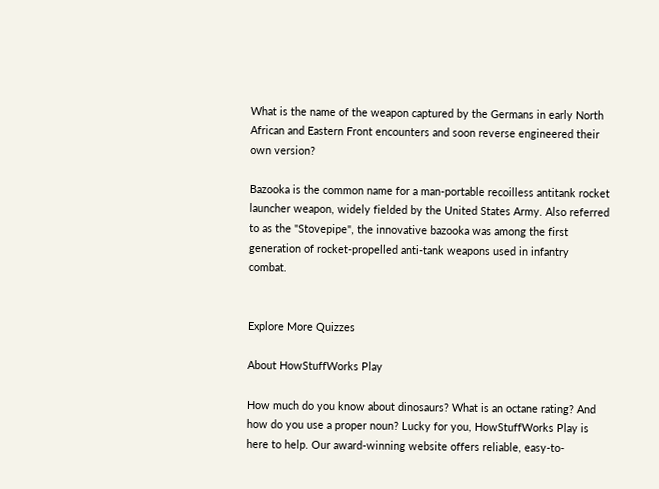What is the name of the weapon captured by the Germans in early North African and Eastern Front encounters and soon reverse engineered their own version?

Bazooka is the common name for a man-portable recoilless antitank rocket launcher weapon, widely fielded by the United States Army. Also referred to as the "Stovepipe", the innovative bazooka was among the first generation of rocket-propelled anti-tank weapons used in infantry combat.


Explore More Quizzes

About HowStuffWorks Play

How much do you know about dinosaurs? What is an octane rating? And how do you use a proper noun? Lucky for you, HowStuffWorks Play is here to help. Our award-winning website offers reliable, easy-to-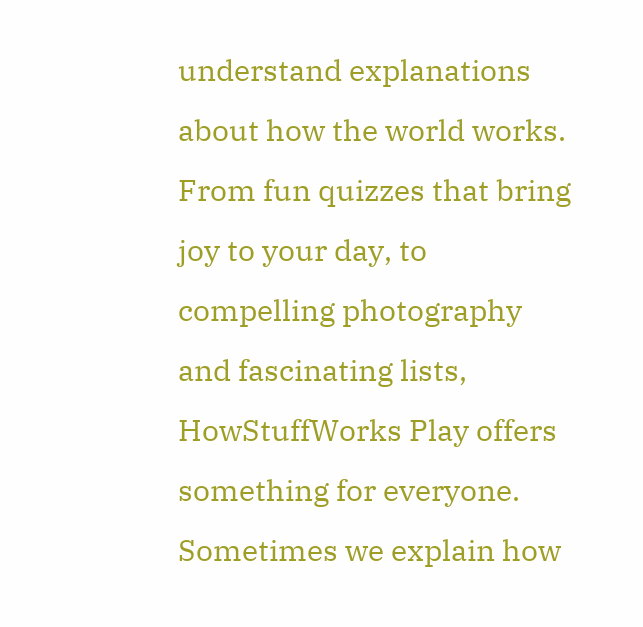understand explanations about how the world works. From fun quizzes that bring joy to your day, to compelling photography and fascinating lists, HowStuffWorks Play offers something for everyone. Sometimes we explain how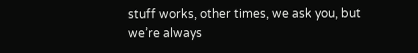stuff works, other times, we ask you, but we’re always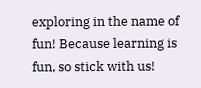exploring in the name of fun! Because learning is fun, so stick with us!